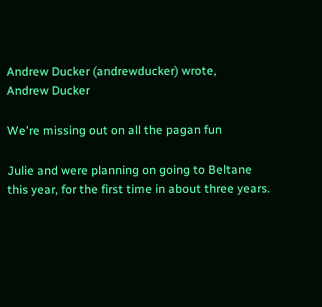Andrew Ducker (andrewducker) wrote,
Andrew Ducker

We're missing out on all the pagan fun

Julie and were planning on going to Beltane this year, for the first time in about three years.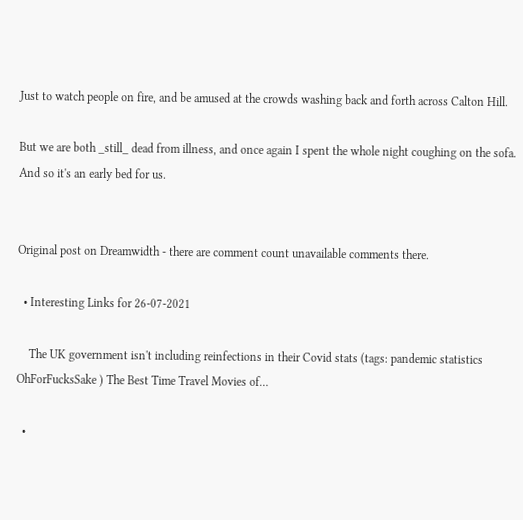Just to watch people on fire, and be amused at the crowds washing back and forth across Calton Hill.

But we are both _still_ dead from illness, and once again I spent the whole night coughing on the sofa. And so it's an early bed for us.


Original post on Dreamwidth - there are comment count unavailable comments there.

  • Interesting Links for 26-07-2021

    The UK government isn't including reinfections in their Covid stats (tags: pandemic statistics OhForFucksSake ) The Best Time Travel Movies of…

  •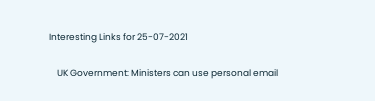Interesting Links for 25-07-2021

    UK Government: Ministers can use personal email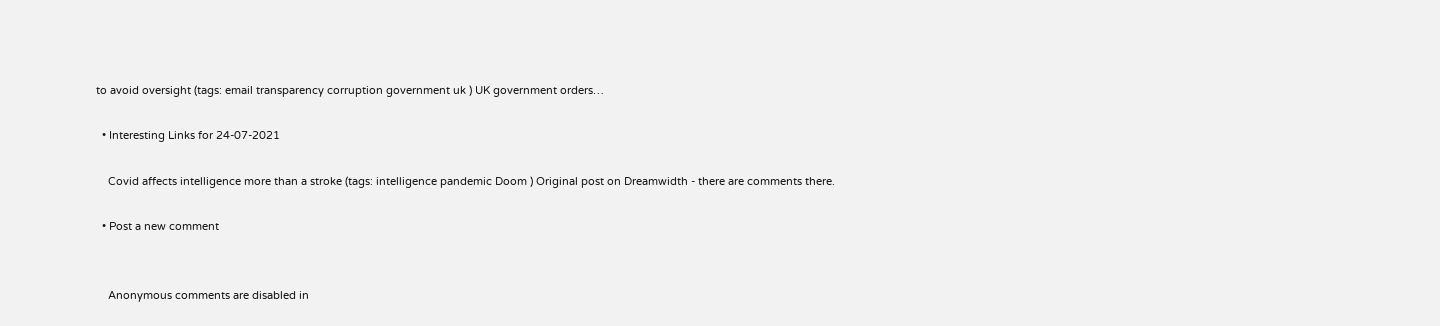to avoid oversight (tags: email transparency corruption government uk ) UK government orders…

  • Interesting Links for 24-07-2021

    Covid affects intelligence more than a stroke (tags: intelligence pandemic Doom ) Original post on Dreamwidth - there are comments there.

  • Post a new comment


    Anonymous comments are disabled in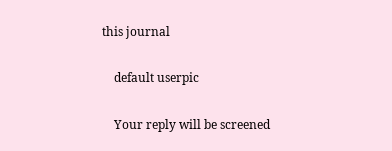this journal

    default userpic

    Your reply will be screened